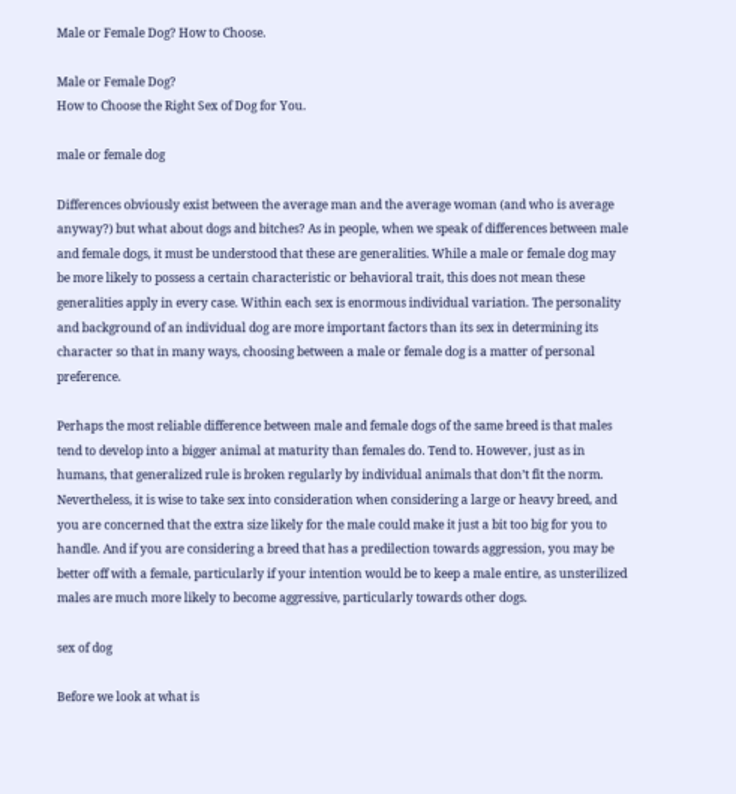Male or Female Dog? How to Choose.

Male or Female Dog?
How to Choose the Right Sex of Dog for You.

male or female dog

Differences obviously exist between the average man and the average woman (and who is average anyway?) but what about dogs and bitches? As in people, when we speak of differences between male and female dogs, it must be understood that these are generalities. While a male or female dog may be more likely to possess a certain characteristic or behavioral trait, this does not mean these generalities apply in every case. Within each sex is enormous individual variation. The personality and background of an individual dog are more important factors than its sex in determining its character so that in many ways, choosing between a male or female dog is a matter of personal preference.

Perhaps the most reliable difference between male and female dogs of the same breed is that males tend to develop into a bigger animal at maturity than females do. Tend to. However, just as in humans, that generalized rule is broken regularly by individual animals that don’t fit the norm. Nevertheless, it is wise to take sex into consideration when considering a large or heavy breed, and you are concerned that the extra size likely for the male could make it just a bit too big for you to handle. And if you are considering a breed that has a predilection towards aggression, you may be better off with a female, particularly if your intention would be to keep a male entire, as unsterilized males are much more likely to become aggressive, particularly towards other dogs.

sex of dog

Before we look at what is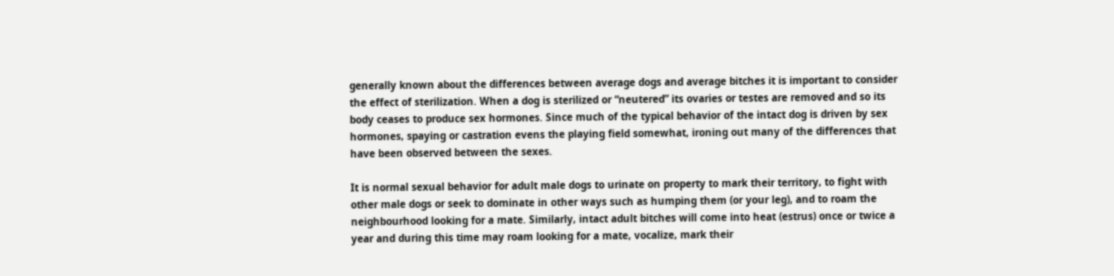generally known about the differences between average dogs and average bitches it is important to consider the effect of sterilization. When a dog is sterilized or “neutered” its ovaries or testes are removed and so its body ceases to produce sex hormones. Since much of the typical behavior of the intact dog is driven by sex hormones, spaying or castration evens the playing field somewhat, ironing out many of the differences that have been observed between the sexes.

It is normal sexual behavior for adult male dogs to urinate on property to mark their territory, to fight with other male dogs or seek to dominate in other ways such as humping them (or your leg), and to roam the neighbourhood looking for a mate. Similarly, intact adult bitches will come into heat (estrus) once or twice a year and during this time may roam looking for a mate, vocalize, mark their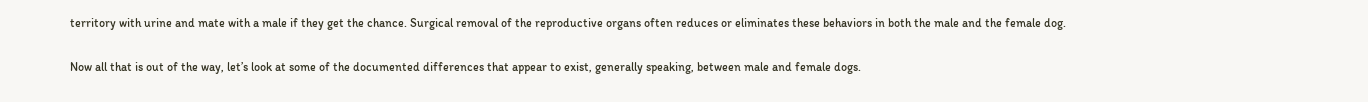territory with urine and mate with a male if they get the chance. Surgical removal of the reproductive organs often reduces or eliminates these behaviors in both the male and the female dog.

Now all that is out of the way, let’s look at some of the documented differences that appear to exist, generally speaking, between male and female dogs.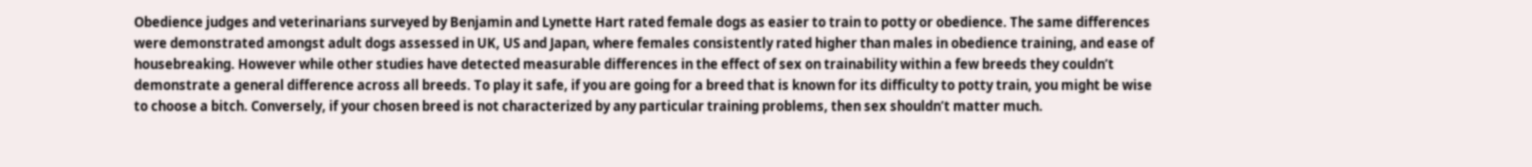Obedience judges and veterinarians surveyed by Benjamin and Lynette Hart rated female dogs as easier to train to potty or obedience. The same differences were demonstrated amongst adult dogs assessed in UK, US and Japan, where females consistently rated higher than males in obedience training, and ease of housebreaking. However while other studies have detected measurable differences in the effect of sex on trainability within a few breeds they couldn’t demonstrate a general difference across all breeds. To play it safe, if you are going for a breed that is known for its difficulty to potty train, you might be wise to choose a bitch. Conversely, if your chosen breed is not characterized by any particular training problems, then sex shouldn’t matter much.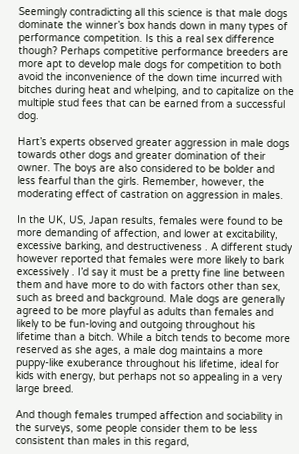Seemingly contradicting all this science is that male dogs dominate the winner’s box hands down in many types of performance competition. Is this a real sex difference though? Perhaps competitive performance breeders are more apt to develop male dogs for competition to both avoid the inconvenience of the down time incurred with bitches during heat and whelping, and to capitalize on the multiple stud fees that can be earned from a successful dog.

Hart’s experts observed greater aggression in male dogs towards other dogs and greater domination of their owner. The boys are also considered to be bolder and less fearful than the girls. Remember, however, the moderating effect of castration on aggression in males.

In the UK, US, Japan results, females were found to be more demanding of affection, and lower at excitability, excessive barking, and destructiveness . A different study however reported that females were more likely to bark excessively . I’d say it must be a pretty fine line between them and have more to do with factors other than sex, such as breed and background. Male dogs are generally agreed to be more playful as adults than females and likely to be fun-loving and outgoing throughout his lifetime than a bitch. While a bitch tends to become more reserved as she ages, a male dog maintains a more puppy-like exuberance throughout his lifetime, ideal for kids with energy, but perhaps not so appealing in a very large breed.

And though females trumped affection and sociability in the surveys, some people consider them to be less consistent than males in this regard,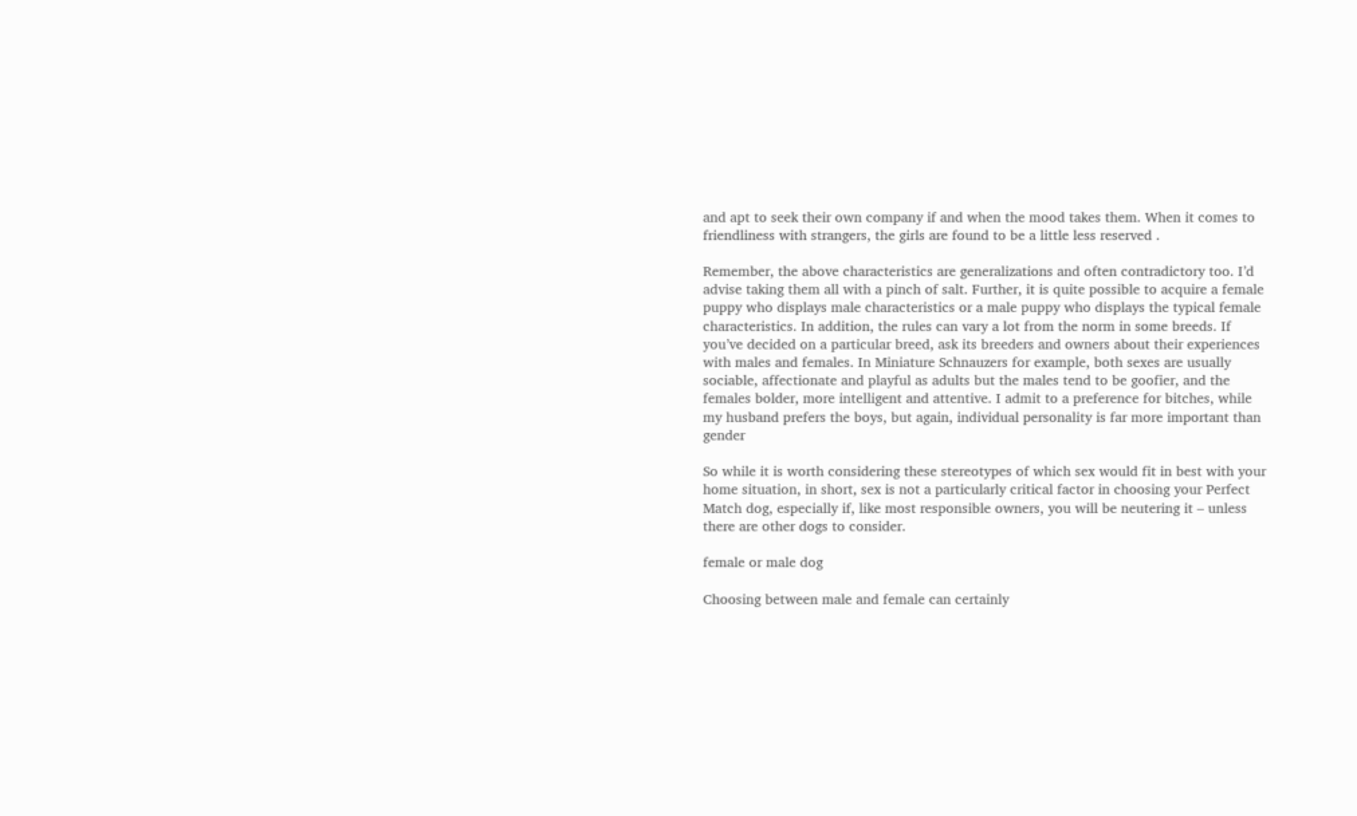and apt to seek their own company if and when the mood takes them. When it comes to friendliness with strangers, the girls are found to be a little less reserved .

Remember, the above characteristics are generalizations and often contradictory too. I’d advise taking them all with a pinch of salt. Further, it is quite possible to acquire a female puppy who displays male characteristics or a male puppy who displays the typical female characteristics. In addition, the rules can vary a lot from the norm in some breeds. If you’ve decided on a particular breed, ask its breeders and owners about their experiences with males and females. In Miniature Schnauzers for example, both sexes are usually sociable, affectionate and playful as adults but the males tend to be goofier, and the females bolder, more intelligent and attentive. I admit to a preference for bitches, while my husband prefers the boys, but again, individual personality is far more important than gender

So while it is worth considering these stereotypes of which sex would fit in best with your home situation, in short, sex is not a particularly critical factor in choosing your Perfect Match dog, especially if, like most responsible owners, you will be neutering it – unless there are other dogs to consider.

female or male dog

Choosing between male and female can certainly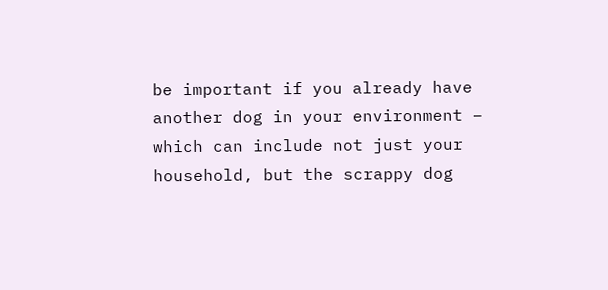be important if you already have another dog in your environment – which can include not just your household, but the scrappy dog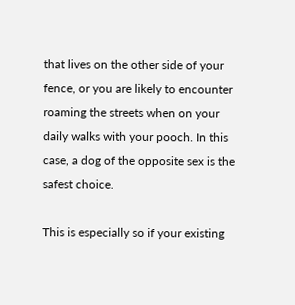that lives on the other side of your fence, or you are likely to encounter roaming the streets when on your daily walks with your pooch. In this case, a dog of the opposite sex is the safest choice.

This is especially so if your existing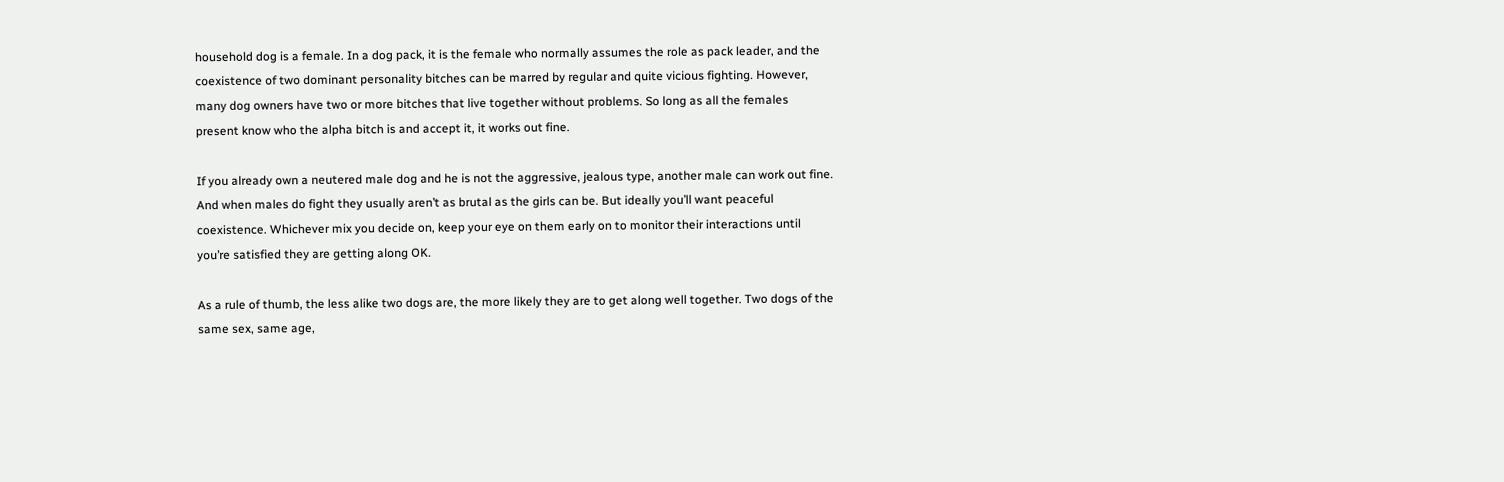household dog is a female. In a dog pack, it is the female who normally assumes the role as pack leader, and the coexistence of two dominant personality bitches can be marred by regular and quite vicious fighting. However, many dog owners have two or more bitches that live together without problems. So long as all the females present know who the alpha bitch is and accept it, it works out fine.

If you already own a neutered male dog and he is not the aggressive, jealous type, another male can work out fine. And when males do fight they usually aren’t as brutal as the girls can be. But ideally you’ll want peaceful coexistence. Whichever mix you decide on, keep your eye on them early on to monitor their interactions until you’re satisfied they are getting along OK.

As a rule of thumb, the less alike two dogs are, the more likely they are to get along well together. Two dogs of the same sex, same age,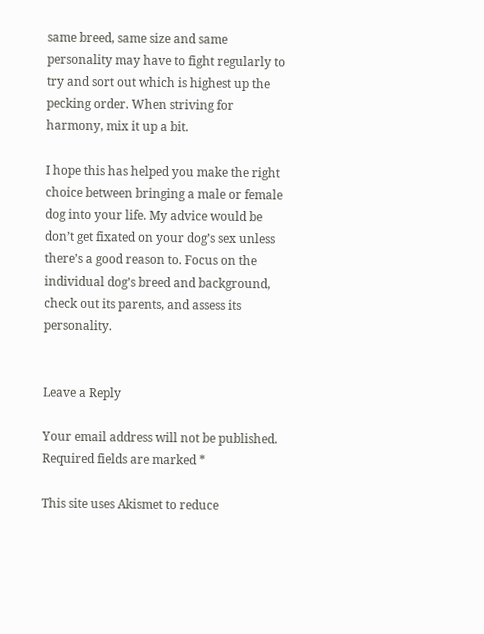same breed, same size and same personality may have to fight regularly to try and sort out which is highest up the pecking order. When striving for harmony, mix it up a bit.

I hope this has helped you make the right choice between bringing a male or female dog into your life. My advice would be don’t get fixated on your dog’s sex unless there’s a good reason to. Focus on the individual dog’s breed and background, check out its parents, and assess its personality.


Leave a Reply

Your email address will not be published. Required fields are marked *

This site uses Akismet to reduce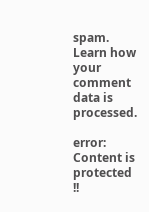spam. Learn how your comment data is processed.

error: Content is protected !!